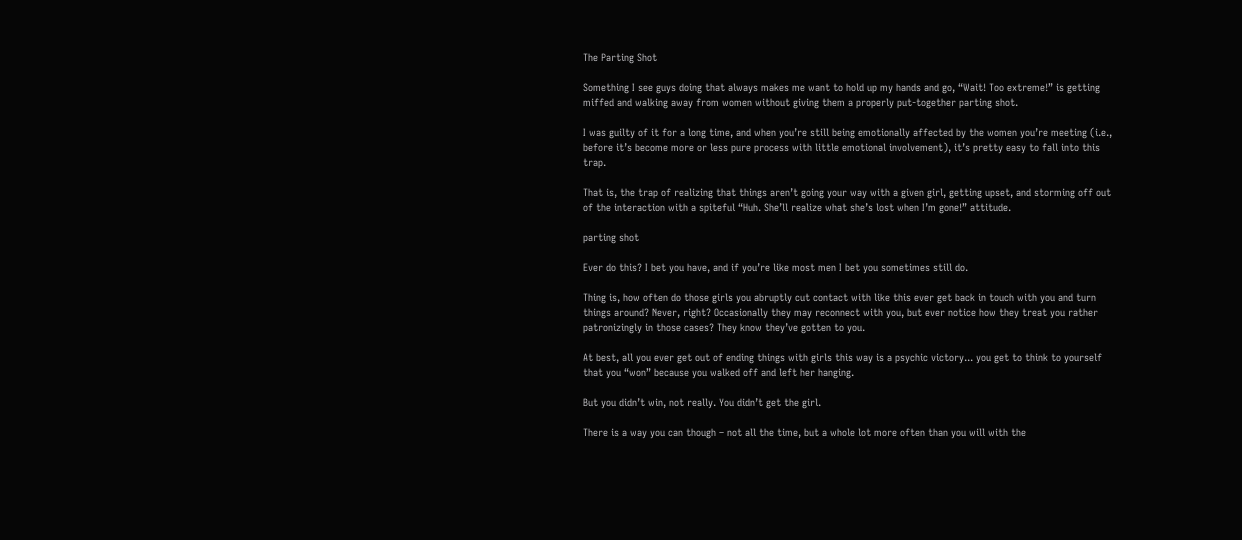The Parting Shot

Something I see guys doing that always makes me want to hold up my hands and go, “Wait! Too extreme!” is getting miffed and walking away from women without giving them a properly put-together parting shot.

I was guilty of it for a long time, and when you’re still being emotionally affected by the women you’re meeting (i.e., before it’s become more or less pure process with little emotional involvement), it’s pretty easy to fall into this trap.

That is, the trap of realizing that things aren’t going your way with a given girl, getting upset, and storming off out of the interaction with a spiteful “Huh. She’ll realize what she’s lost when I’m gone!” attitude.

parting shot

Ever do this? I bet you have, and if you’re like most men I bet you sometimes still do.

Thing is, how often do those girls you abruptly cut contact with like this ever get back in touch with you and turn things around? Never, right? Occasionally they may reconnect with you, but ever notice how they treat you rather patronizingly in those cases? They know they’ve gotten to you.

At best, all you ever get out of ending things with girls this way is a psychic victory... you get to think to yourself that you “won” because you walked off and left her hanging.

But you didn’t win, not really. You didn’t get the girl.

There is a way you can though – not all the time, but a whole lot more often than you will with the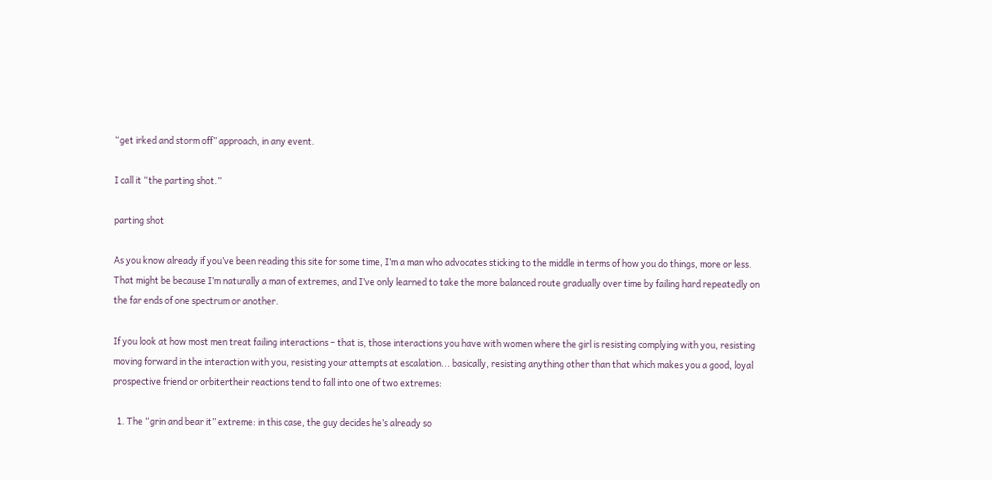“get irked and storm off” approach, in any event.

I call it “the parting shot.”

parting shot

As you know already if you’ve been reading this site for some time, I’m a man who advocates sticking to the middle in terms of how you do things, more or less. That might be because I’m naturally a man of extremes, and I’ve only learned to take the more balanced route gradually over time by failing hard repeatedly on the far ends of one spectrum or another.

If you look at how most men treat failing interactions – that is, those interactions you have with women where the girl is resisting complying with you, resisting moving forward in the interaction with you, resisting your attempts at escalation... basically, resisting anything other than that which makes you a good, loyal prospective friend or orbitertheir reactions tend to fall into one of two extremes:

  1. The “grin and bear it” extreme: in this case, the guy decides he’s already so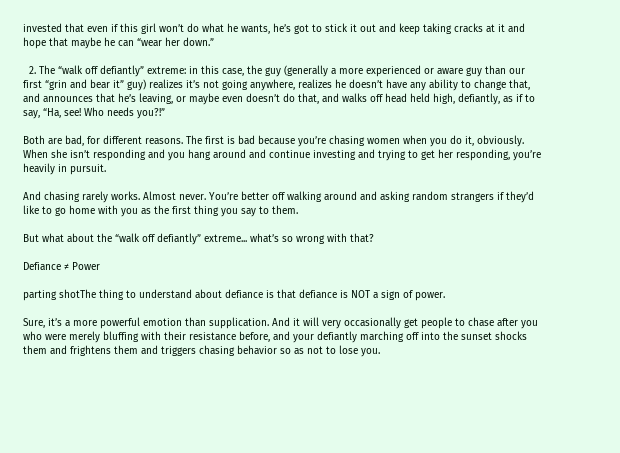invested that even if this girl won’t do what he wants, he’s got to stick it out and keep taking cracks at it and hope that maybe he can “wear her down.”

  2. The “walk off defiantly” extreme: in this case, the guy (generally a more experienced or aware guy than our first “grin and bear it” guy) realizes it’s not going anywhere, realizes he doesn’t have any ability to change that, and announces that he’s leaving, or maybe even doesn’t do that, and walks off head held high, defiantly, as if to say, “Ha, see! Who needs you?!”

Both are bad, for different reasons. The first is bad because you’re chasing women when you do it, obviously. When she isn’t responding and you hang around and continue investing and trying to get her responding, you’re heavily in pursuit.

And chasing rarely works. Almost never. You’re better off walking around and asking random strangers if they’d like to go home with you as the first thing you say to them.

But what about the “walk off defiantly” extreme... what’s so wrong with that?

Defiance ≠ Power

parting shotThe thing to understand about defiance is that defiance is NOT a sign of power.

Sure, it’s a more powerful emotion than supplication. And it will very occasionally get people to chase after you who were merely bluffing with their resistance before, and your defiantly marching off into the sunset shocks them and frightens them and triggers chasing behavior so as not to lose you.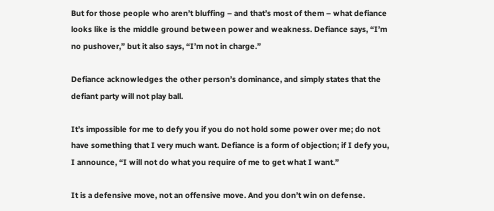But for those people who aren’t bluffing – and that’s most of them – what defiance looks like is the middle ground between power and weakness. Defiance says, “I’m no pushover,” but it also says, “I’m not in charge.”

Defiance acknowledges the other person’s dominance, and simply states that the defiant party will not play ball.

It’s impossible for me to defy you if you do not hold some power over me; do not have something that I very much want. Defiance is a form of objection; if I defy you, I announce, “I will not do what you require of me to get what I want.”

It is a defensive move, not an offensive move. And you don’t win on defense.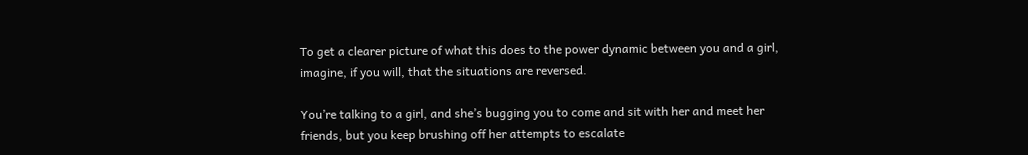To get a clearer picture of what this does to the power dynamic between you and a girl, imagine, if you will, that the situations are reversed.

You’re talking to a girl, and she’s bugging you to come and sit with her and meet her friends, but you keep brushing off her attempts to escalate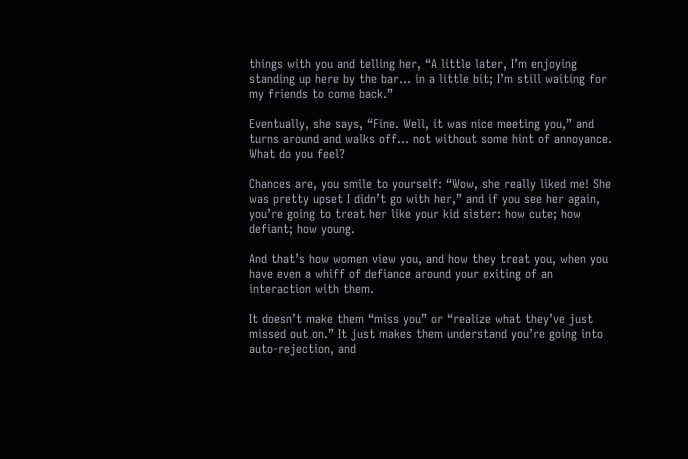things with you and telling her, “A little later, I’m enjoying standing up here by the bar... in a little bit; I’m still waiting for my friends to come back.”

Eventually, she says, “Fine. Well, it was nice meeting you,” and turns around and walks off... not without some hint of annoyance. What do you feel?

Chances are, you smile to yourself: “Wow, she really liked me! She was pretty upset I didn’t go with her,” and if you see her again, you’re going to treat her like your kid sister: how cute; how defiant; how young.

And that’s how women view you, and how they treat you, when you have even a whiff of defiance around your exiting of an interaction with them.

It doesn’t make them “miss you” or “realize what they’ve just missed out on.” It just makes them understand you’re going into auto-rejection, and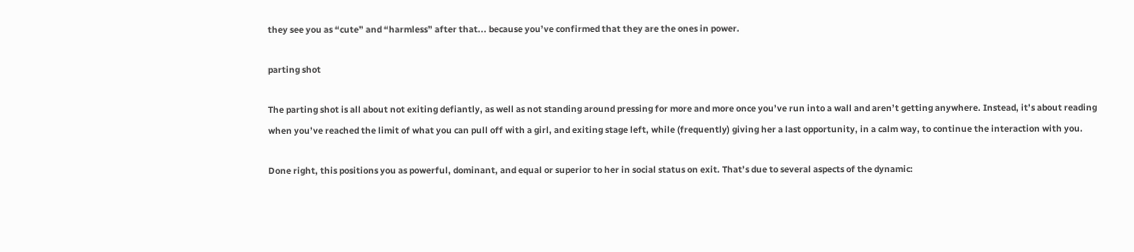they see you as “cute” and “harmless” after that... because you’ve confirmed that they are the ones in power.

parting shot

The parting shot is all about not exiting defiantly, as well as not standing around pressing for more and more once you’ve run into a wall and aren’t getting anywhere. Instead, it’s about reading when you’ve reached the limit of what you can pull off with a girl, and exiting stage left, while (frequently) giving her a last opportunity, in a calm way, to continue the interaction with you.

Done right, this positions you as powerful, dominant, and equal or superior to her in social status on exit. That’s due to several aspects of the dynamic: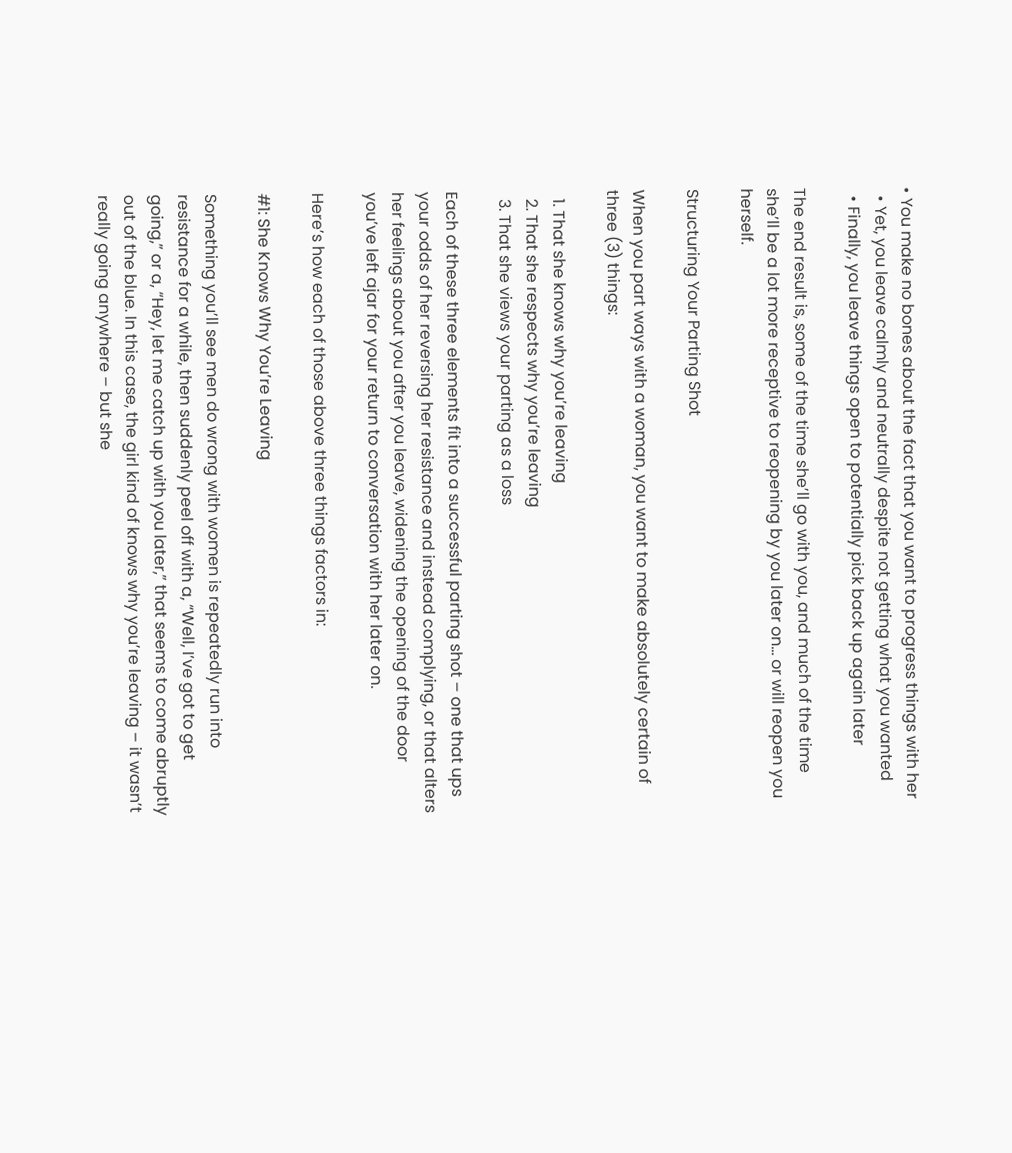• You make no bones about the fact that you want to progress things with her
  • Yet, you leave calmly and neutrally despite not getting what you wanted
  • Finally, you leave things open to potentially pick back up again later

The end result is, some of the time she’ll go with you, and much of the time she’ll be a lot more receptive to reopening by you later on... or will reopen you herself.

Structuring Your Parting Shot

When you part ways with a woman, you want to make absolutely certain of three (3) things:

  1. That she knows why you’re leaving
  2. That she respects why you’re leaving
  3. That she views your parting as a loss

Each of these three elements fit into a successful parting shot – one that ups your odds of her reversing her resistance and instead complying, or that alters her feelings about you after you leave, widening the opening of the door you’ve left ajar for your return to conversation with her later on.

Here’s how each of those above three things factors in:

#1: She Knows Why You’re Leaving

Something you’ll see men do wrong with women is repeatedly run into resistance for a while, then suddenly peel off with a, “Well, I’ve got to get going,” or a, “Hey, let me catch up with you later,” that seems to come abruptly out of the blue. In this case, the girl kind of knows why you’re leaving – it wasn’t really going anywhere – but she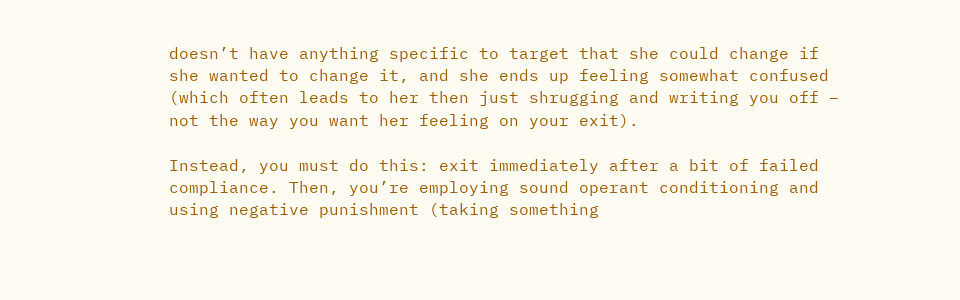doesn’t have anything specific to target that she could change if she wanted to change it, and she ends up feeling somewhat confused (which often leads to her then just shrugging and writing you off – not the way you want her feeling on your exit).

Instead, you must do this: exit immediately after a bit of failed compliance. Then, you’re employing sound operant conditioning and using negative punishment (taking something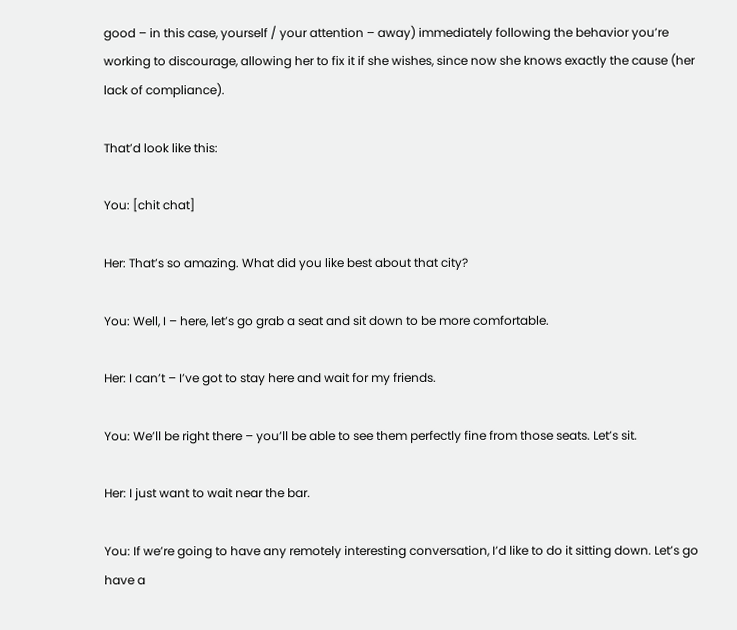good – in this case, yourself / your attention – away) immediately following the behavior you’re working to discourage, allowing her to fix it if she wishes, since now she knows exactly the cause (her lack of compliance).

That’d look like this:

You: [chit chat]

Her: That’s so amazing. What did you like best about that city?

You: Well, I – here, let’s go grab a seat and sit down to be more comfortable.

Her: I can’t – I’ve got to stay here and wait for my friends.

You: We’ll be right there – you’ll be able to see them perfectly fine from those seats. Let’s sit.

Her: I just want to wait near the bar.

You: If we’re going to have any remotely interesting conversation, I’d like to do it sitting down. Let’s go have a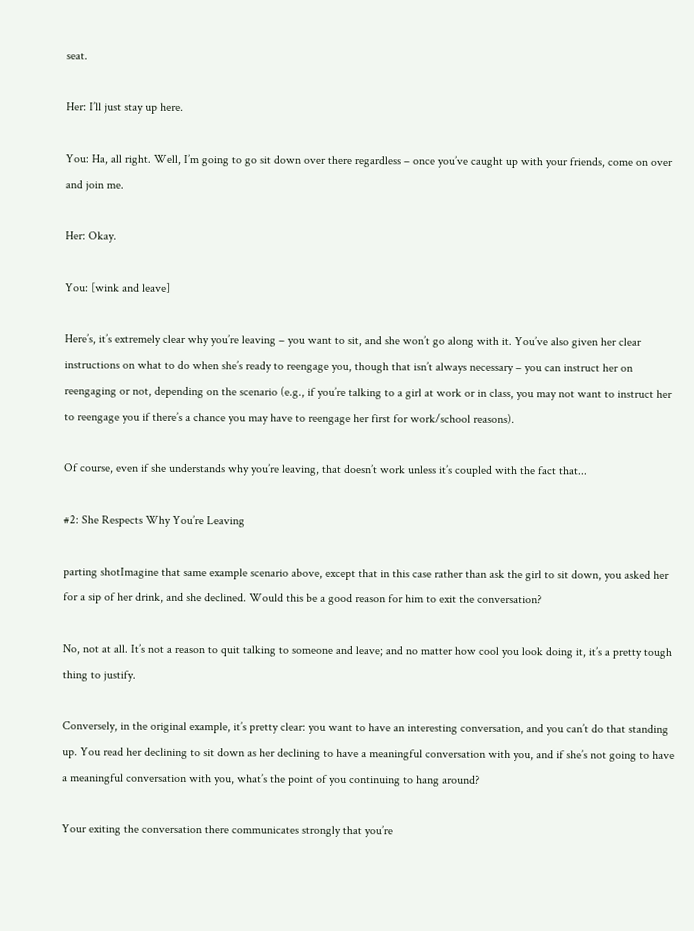seat.

Her: I’ll just stay up here.

You: Ha, all right. Well, I’m going to go sit down over there regardless – once you’ve caught up with your friends, come on over and join me.

Her: Okay.

You: [wink and leave]

Here’s, it’s extremely clear why you’re leaving – you want to sit, and she won’t go along with it. You’ve also given her clear instructions on what to do when she’s ready to reengage you, though that isn’t always necessary – you can instruct her on reengaging or not, depending on the scenario (e.g., if you’re talking to a girl at work or in class, you may not want to instruct her to reengage you if there’s a chance you may have to reengage her first for work/school reasons).

Of course, even if she understands why you’re leaving, that doesn’t work unless it’s coupled with the fact that...

#2: She Respects Why You’re Leaving

parting shotImagine that same example scenario above, except that in this case rather than ask the girl to sit down, you asked her for a sip of her drink, and she declined. Would this be a good reason for him to exit the conversation?

No, not at all. It’s not a reason to quit talking to someone and leave; and no matter how cool you look doing it, it’s a pretty tough thing to justify.

Conversely, in the original example, it’s pretty clear: you want to have an interesting conversation, and you can’t do that standing up. You read her declining to sit down as her declining to have a meaningful conversation with you, and if she’s not going to have a meaningful conversation with you, what’s the point of you continuing to hang around?

Your exiting the conversation there communicates strongly that you’re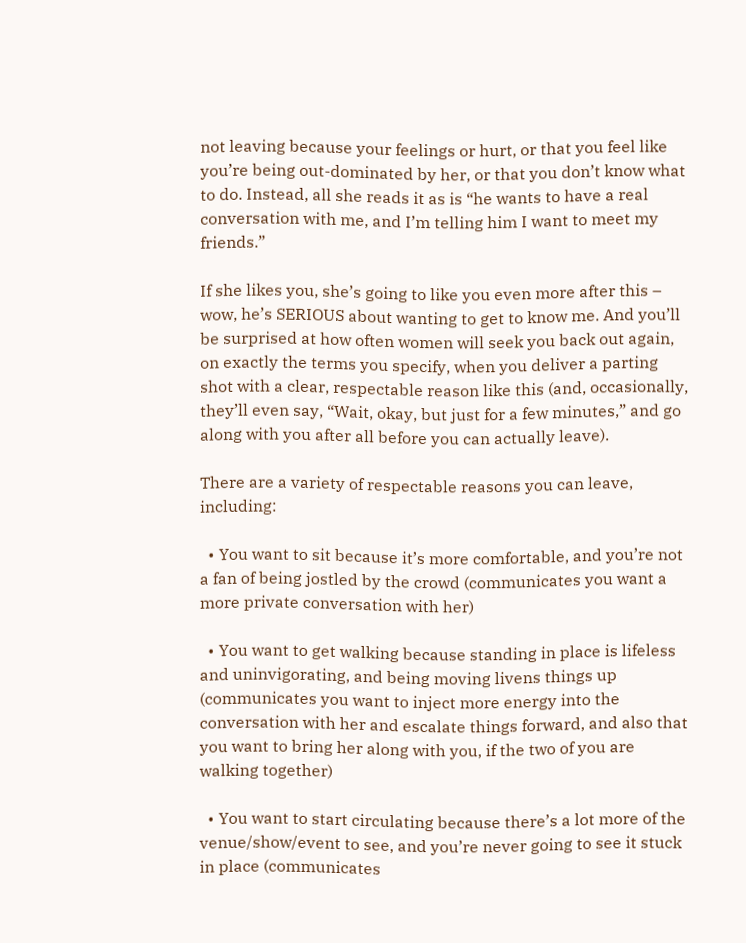not leaving because your feelings or hurt, or that you feel like you’re being out-dominated by her, or that you don’t know what to do. Instead, all she reads it as is “he wants to have a real conversation with me, and I’m telling him I want to meet my friends.”

If she likes you, she’s going to like you even more after this – wow, he’s SERIOUS about wanting to get to know me. And you’ll be surprised at how often women will seek you back out again, on exactly the terms you specify, when you deliver a parting shot with a clear, respectable reason like this (and, occasionally, they’ll even say, “Wait, okay, but just for a few minutes,” and go along with you after all before you can actually leave).

There are a variety of respectable reasons you can leave, including:

  • You want to sit because it’s more comfortable, and you’re not a fan of being jostled by the crowd (communicates you want a more private conversation with her)

  • You want to get walking because standing in place is lifeless and uninvigorating, and being moving livens things up (communicates you want to inject more energy into the conversation with her and escalate things forward, and also that you want to bring her along with you, if the two of you are walking together)

  • You want to start circulating because there’s a lot more of the venue/show/event to see, and you’re never going to see it stuck in place (communicates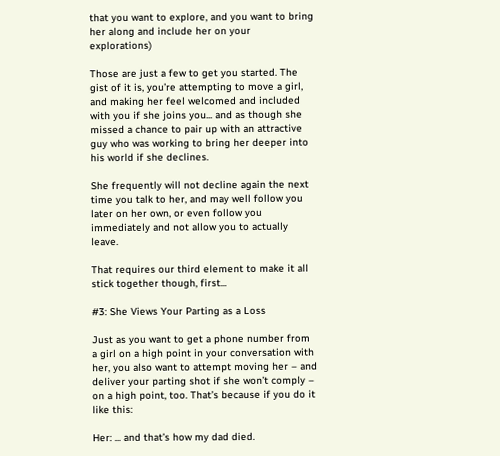that you want to explore, and you want to bring her along and include her on your explorations)

Those are just a few to get you started. The gist of it is, you’re attempting to move a girl, and making her feel welcomed and included with you if she joins you... and as though she missed a chance to pair up with an attractive guy who was working to bring her deeper into his world if she declines.

She frequently will not decline again the next time you talk to her, and may well follow you later on her own, or even follow you immediately and not allow you to actually leave.

That requires our third element to make it all stick together though, first...

#3: She Views Your Parting as a Loss

Just as you want to get a phone number from a girl on a high point in your conversation with her, you also want to attempt moving her – and deliver your parting shot if she won’t comply – on a high point, too. That’s because if you do it like this:

Her: ... and that’s how my dad died.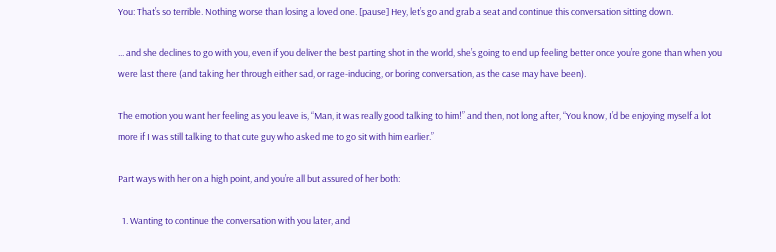You: That’s so terrible. Nothing worse than losing a loved one. [pause] Hey, let’s go and grab a seat and continue this conversation sitting down.

... and she declines to go with you, even if you deliver the best parting shot in the world, she’s going to end up feeling better once you’re gone than when you were last there (and taking her through either sad, or rage-inducing, or boring conversation, as the case may have been).

The emotion you want her feeling as you leave is, “Man, it was really good talking to him!” and then, not long after, “You know, I’d be enjoying myself a lot more if I was still talking to that cute guy who asked me to go sit with him earlier.”

Part ways with her on a high point, and you’re all but assured of her both:

  1. Wanting to continue the conversation with you later, and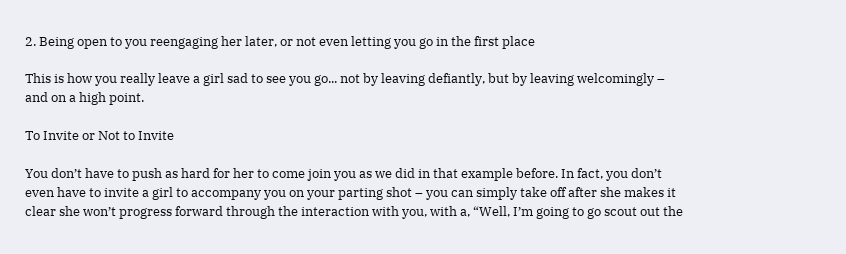2. Being open to you reengaging her later, or not even letting you go in the first place

This is how you really leave a girl sad to see you go... not by leaving defiantly, but by leaving welcomingly – and on a high point.

To Invite or Not to Invite

You don’t have to push as hard for her to come join you as we did in that example before. In fact, you don’t even have to invite a girl to accompany you on your parting shot – you can simply take off after she makes it clear she won’t progress forward through the interaction with you, with a, “Well, I’m going to go scout out the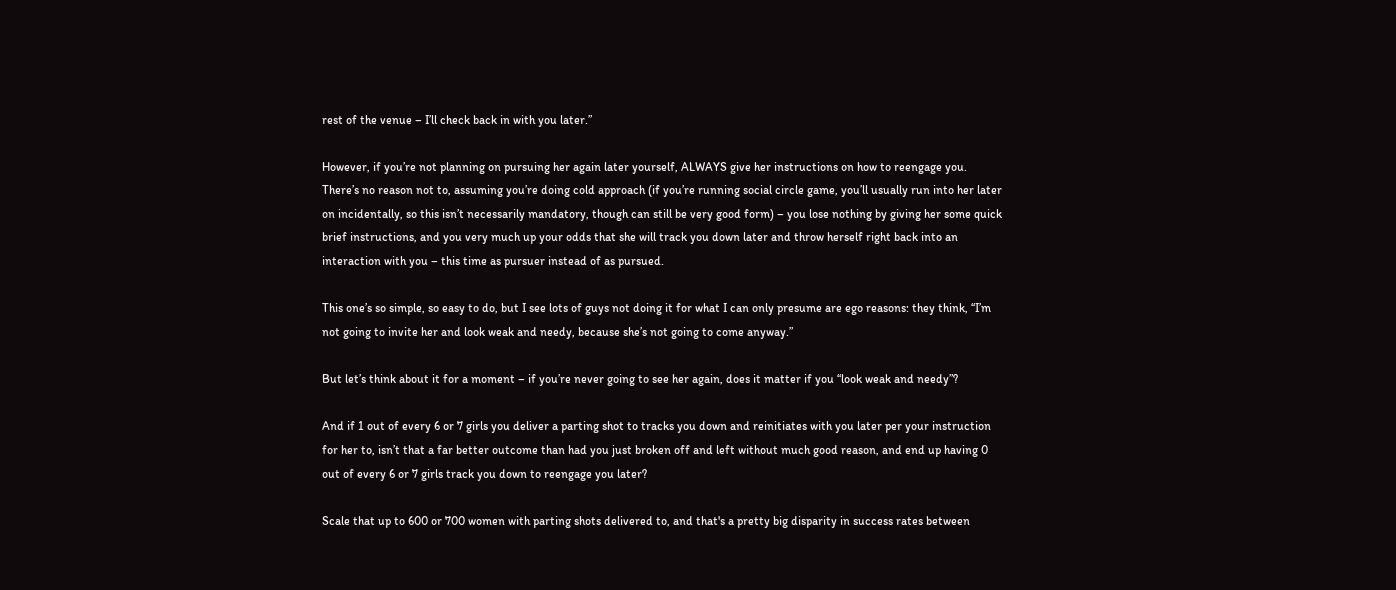rest of the venue – I’ll check back in with you later.”

However, if you’re not planning on pursuing her again later yourself, ALWAYS give her instructions on how to reengage you. There’s no reason not to, assuming you’re doing cold approach (if you’re running social circle game, you’ll usually run into her later on incidentally, so this isn’t necessarily mandatory, though can still be very good form) – you lose nothing by giving her some quick brief instructions, and you very much up your odds that she will track you down later and throw herself right back into an interaction with you – this time as pursuer instead of as pursued.

This one’s so simple, so easy to do, but I see lots of guys not doing it for what I can only presume are ego reasons: they think, “I’m not going to invite her and look weak and needy, because she’s not going to come anyway.”

But let’s think about it for a moment – if you’re never going to see her again, does it matter if you “look weak and needy”?

And if 1 out of every 6 or 7 girls you deliver a parting shot to tracks you down and reinitiates with you later per your instruction for her to, isn’t that a far better outcome than had you just broken off and left without much good reason, and end up having 0 out of every 6 or 7 girls track you down to reengage you later?

Scale that up to 600 or 700 women with parting shots delivered to, and that's a pretty big disparity in success rates between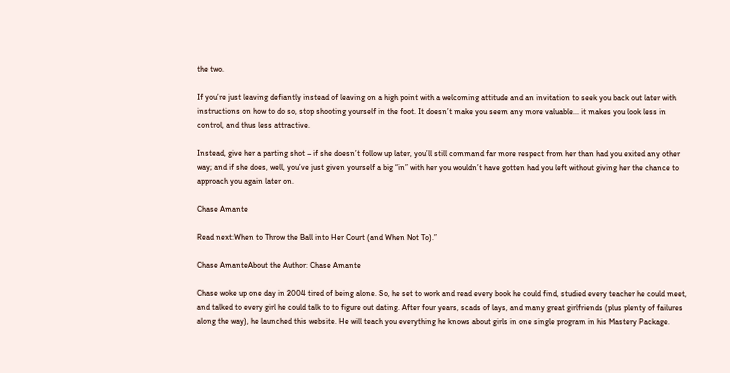the two.

If you’re just leaving defiantly instead of leaving on a high point with a welcoming attitude and an invitation to seek you back out later with instructions on how to do so, stop shooting yourself in the foot. It doesn’t make you seem any more valuable... it makes you look less in control, and thus less attractive.

Instead, give her a parting shot – if she doesn’t follow up later, you’ll still command far more respect from her than had you exited any other way; and if she does, well, you’ve just given yourself a big “in” with her you wouldn’t have gotten had you left without giving her the chance to approach you again later on.

Chase Amante

Read next:When to Throw the Ball into Her Court (and When Not To).”

Chase AmanteAbout the Author: Chase Amante

Chase woke up one day in 2004 tired of being alone. So, he set to work and read every book he could find, studied every teacher he could meet, and talked to every girl he could talk to to figure out dating. After four years, scads of lays, and many great girlfriends (plus plenty of failures along the way), he launched this website. He will teach you everything he knows about girls in one single program in his Mastery Package.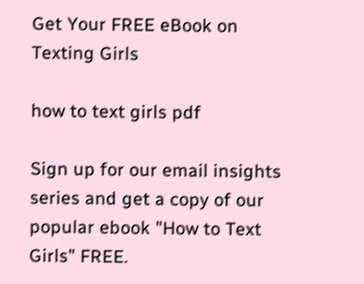Get Your FREE eBook on Texting Girls

how to text girls pdf

Sign up for our email insights series and get a copy of our popular ebook "How to Text Girls" FREE.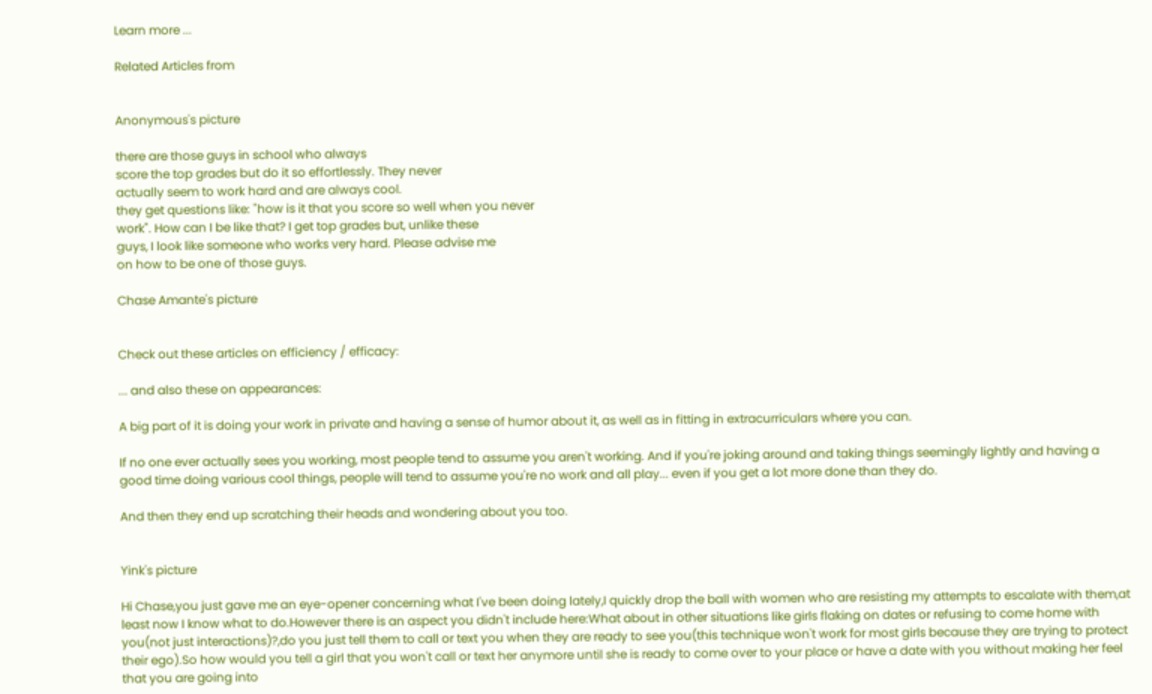Learn more ...

Related Articles from


Anonymous's picture

there are those guys in school who always
score the top grades but do it so effortlessly. They never
actually seem to work hard and are always cool.
they get questions like: "how is it that you score so well when you never
work". How can I be like that? I get top grades but, unlike these
guys, I look like someone who works very hard. Please advise me
on how to be one of those guys.

Chase Amante's picture


Check out these articles on efficiency / efficacy:

... and also these on appearances:

A big part of it is doing your work in private and having a sense of humor about it, as well as in fitting in extracurriculars where you can.

If no one ever actually sees you working, most people tend to assume you aren't working. And if you're joking around and taking things seemingly lightly and having a good time doing various cool things, people will tend to assume you're no work and all play... even if you get a lot more done than they do.

And then they end up scratching their heads and wondering about you too.


Yink's picture

Hi Chase,you just gave me an eye-opener concerning what I've been doing lately,I quickly drop the ball with women who are resisting my attempts to escalate with them,at least now I know what to do.However there is an aspect you didn't include here:What about in other situations like girls flaking on dates or refusing to come home with you(not just interactions)?,do you just tell them to call or text you when they are ready to see you(this technique won't work for most girls because they are trying to protect their ego).So how would you tell a girl that you won't call or text her anymore until she is ready to come over to your place or have a date with you without making her feel that you are going into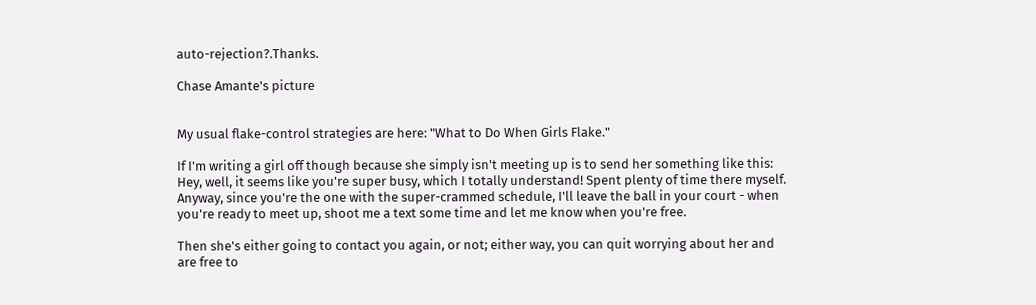auto-rejection?.Thanks.

Chase Amante's picture


My usual flake-control strategies are here: "What to Do When Girls Flake."

If I'm writing a girl off though because she simply isn't meeting up is to send her something like this: Hey, well, it seems like you're super busy, which I totally understand! Spent plenty of time there myself. Anyway, since you're the one with the super-crammed schedule, I'll leave the ball in your court - when you're ready to meet up, shoot me a text some time and let me know when you're free.

Then she's either going to contact you again, or not; either way, you can quit worrying about her and are free to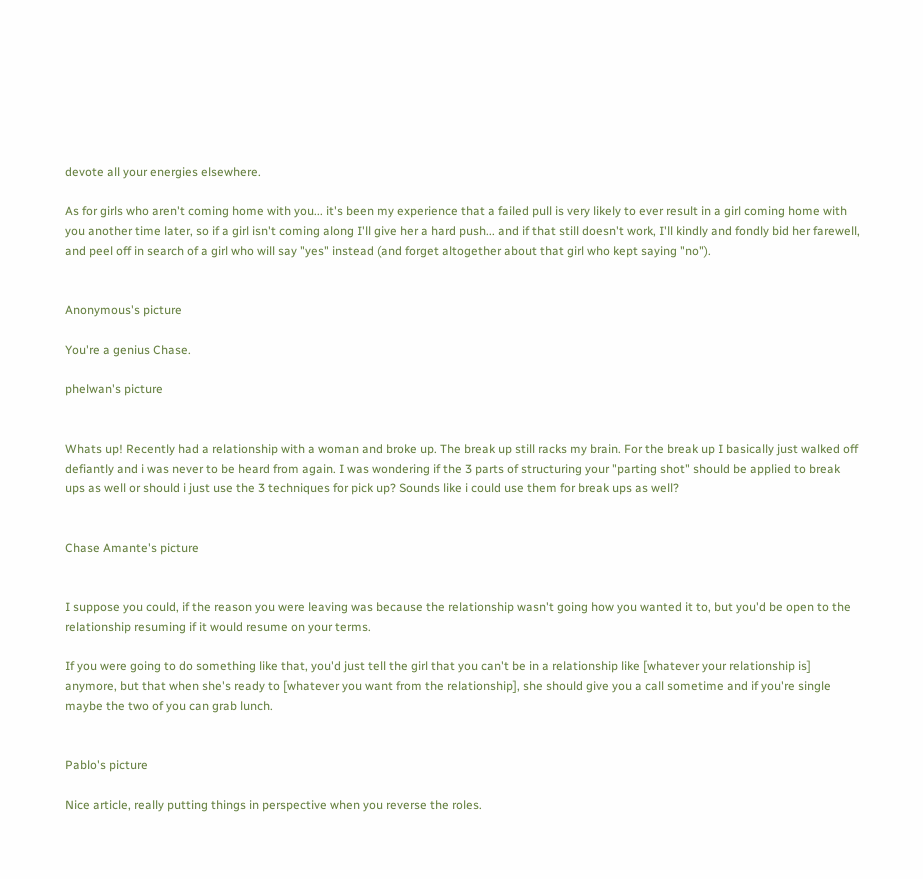devote all your energies elsewhere.

As for girls who aren't coming home with you... it's been my experience that a failed pull is very likely to ever result in a girl coming home with you another time later, so if a girl isn't coming along I'll give her a hard push... and if that still doesn't work, I'll kindly and fondly bid her farewell, and peel off in search of a girl who will say "yes" instead (and forget altogether about that girl who kept saying "no").


Anonymous's picture

You're a genius Chase.

phelwan's picture


Whats up! Recently had a relationship with a woman and broke up. The break up still racks my brain. For the break up I basically just walked off defiantly and i was never to be heard from again. I was wondering if the 3 parts of structuring your "parting shot" should be applied to break ups as well or should i just use the 3 techniques for pick up? Sounds like i could use them for break ups as well?


Chase Amante's picture


I suppose you could, if the reason you were leaving was because the relationship wasn't going how you wanted it to, but you'd be open to the relationship resuming if it would resume on your terms.

If you were going to do something like that, you'd just tell the girl that you can't be in a relationship like [whatever your relationship is] anymore, but that when she's ready to [whatever you want from the relationship], she should give you a call sometime and if you're single maybe the two of you can grab lunch.


Pablo's picture

Nice article, really putting things in perspective when you reverse the roles.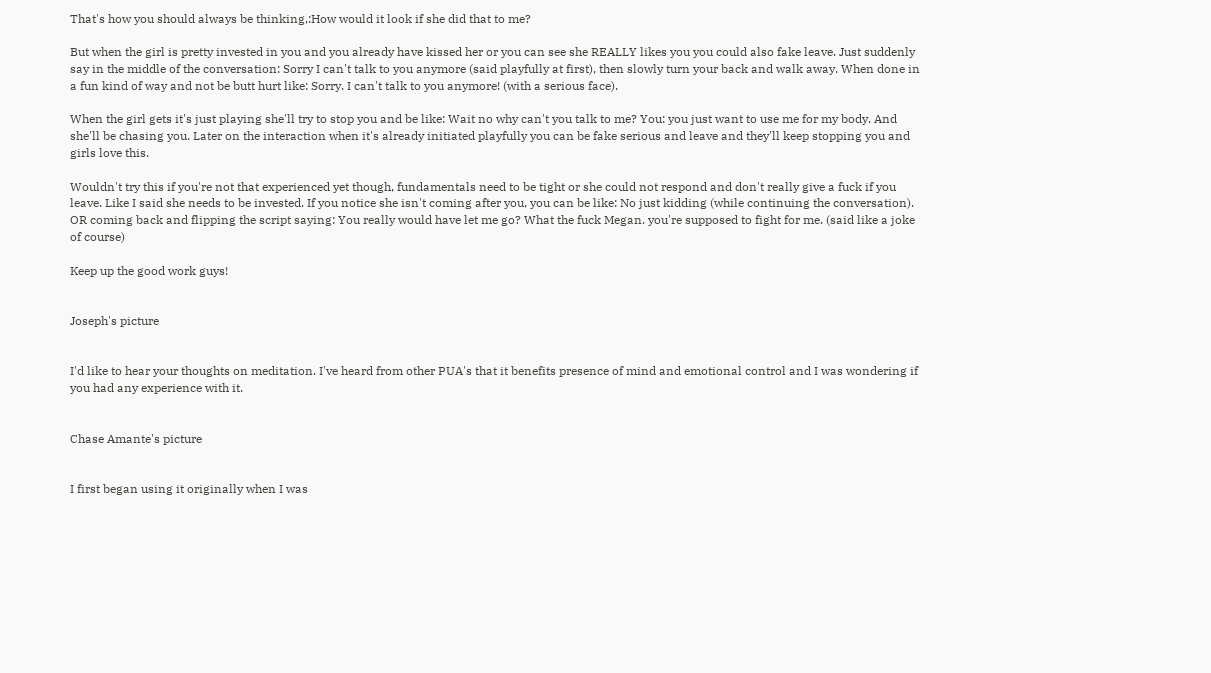That's how you should always be thinking,:How would it look if she did that to me?

But when the girl is pretty invested in you and you already have kissed her or you can see she REALLY likes you you could also fake leave. Just suddenly say in the middle of the conversation: Sorry I can't talk to you anymore (said playfully at first), then slowly turn your back and walk away. When done in a fun kind of way and not be butt hurt like: Sorry. I can't talk to you anymore! (with a serious face).

When the girl gets it's just playing she'll try to stop you and be like: Wait no why can't you talk to me? You: you just want to use me for my body. And she'll be chasing you. Later on the interaction when it's already initiated playfully you can be fake serious and leave and they'll keep stopping you and girls love this.

Wouldn't try this if you're not that experienced yet though, fundamentals need to be tight or she could not respond and don't really give a fuck if you leave. Like I said she needs to be invested. If you notice she isn't coming after you, you can be like: No just kidding (while continuing the conversation). OR coming back and flipping the script saying: You really would have let me go? What the fuck Megan. you're supposed to fight for me. (said like a joke of course)

Keep up the good work guys!


Joseph's picture


I'd like to hear your thoughts on meditation. I've heard from other PUA's that it benefits presence of mind and emotional control and I was wondering if you had any experience with it.


Chase Amante's picture


I first began using it originally when I was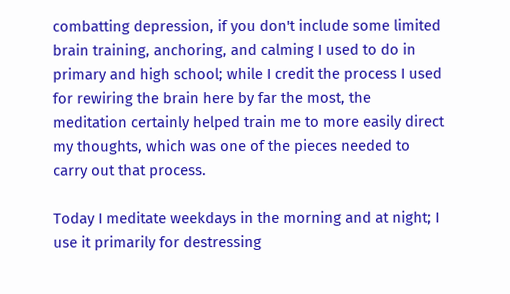combatting depression, if you don't include some limited brain training, anchoring, and calming I used to do in primary and high school; while I credit the process I used for rewiring the brain here by far the most, the meditation certainly helped train me to more easily direct my thoughts, which was one of the pieces needed to carry out that process.

Today I meditate weekdays in the morning and at night; I use it primarily for destressing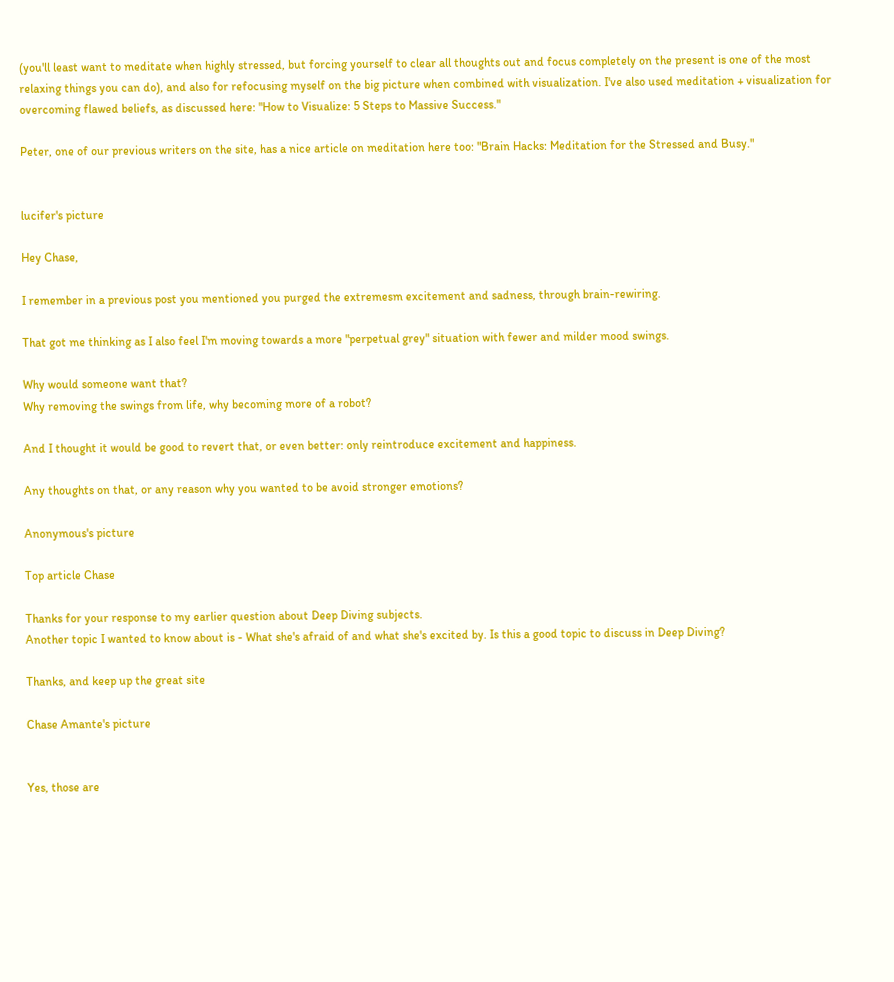(you'll least want to meditate when highly stressed, but forcing yourself to clear all thoughts out and focus completely on the present is one of the most relaxing things you can do), and also for refocusing myself on the big picture when combined with visualization. I've also used meditation + visualization for overcoming flawed beliefs, as discussed here: "How to Visualize: 5 Steps to Massive Success."

Peter, one of our previous writers on the site, has a nice article on meditation here too: "Brain Hacks: Meditation for the Stressed and Busy."


lucifer's picture

Hey Chase,

I remember in a previous post you mentioned you purged the extremesm excitement and sadness, through brain-rewiring.

That got me thinking as I also feel I'm moving towards a more "perpetual grey" situation with fewer and milder mood swings.

Why would someone want that?
Why removing the swings from life, why becoming more of a robot?

And I thought it would be good to revert that, or even better: only reintroduce excitement and happiness.

Any thoughts on that, or any reason why you wanted to be avoid stronger emotions?

Anonymous's picture

Top article Chase

Thanks for your response to my earlier question about Deep Diving subjects.
Another topic I wanted to know about is - What she's afraid of and what she's excited by. Is this a good topic to discuss in Deep Diving?

Thanks, and keep up the great site

Chase Amante's picture


Yes, those are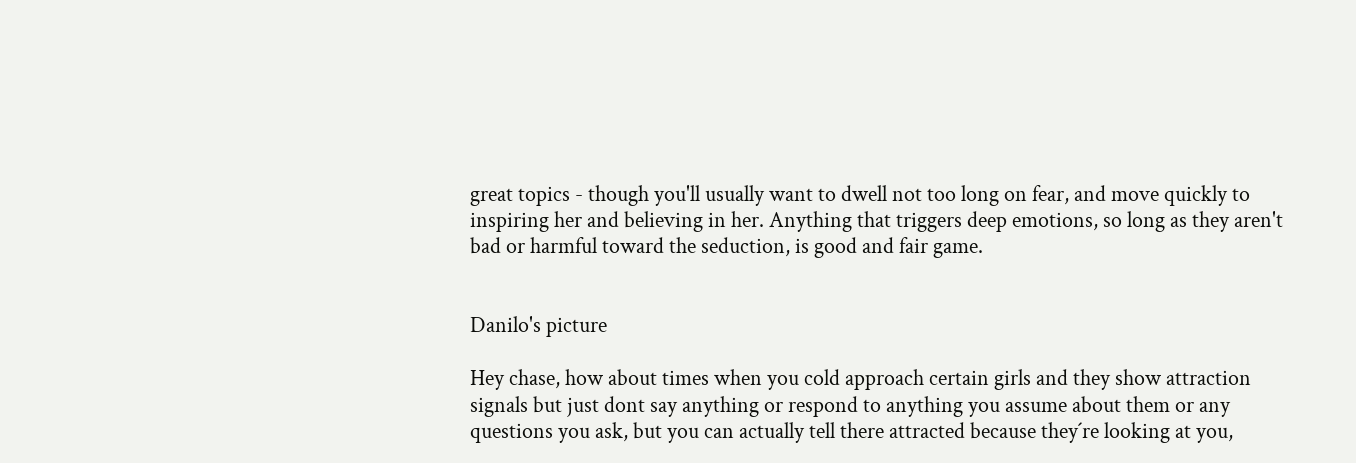great topics - though you'll usually want to dwell not too long on fear, and move quickly to inspiring her and believing in her. Anything that triggers deep emotions, so long as they aren't bad or harmful toward the seduction, is good and fair game.


Danilo's picture

Hey chase, how about times when you cold approach certain girls and they show attraction signals but just dont say anything or respond to anything you assume about them or any questions you ask, but you can actually tell there attracted because they´re looking at you,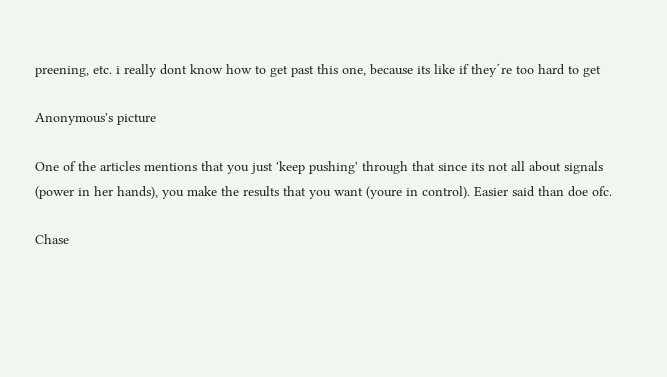preening, etc. i really dont know how to get past this one, because its like if they´re too hard to get

Anonymous's picture

One of the articles mentions that you just 'keep pushing' through that since its not all about signals (power in her hands), you make the results that you want (youre in control). Easier said than doe ofc.

Chase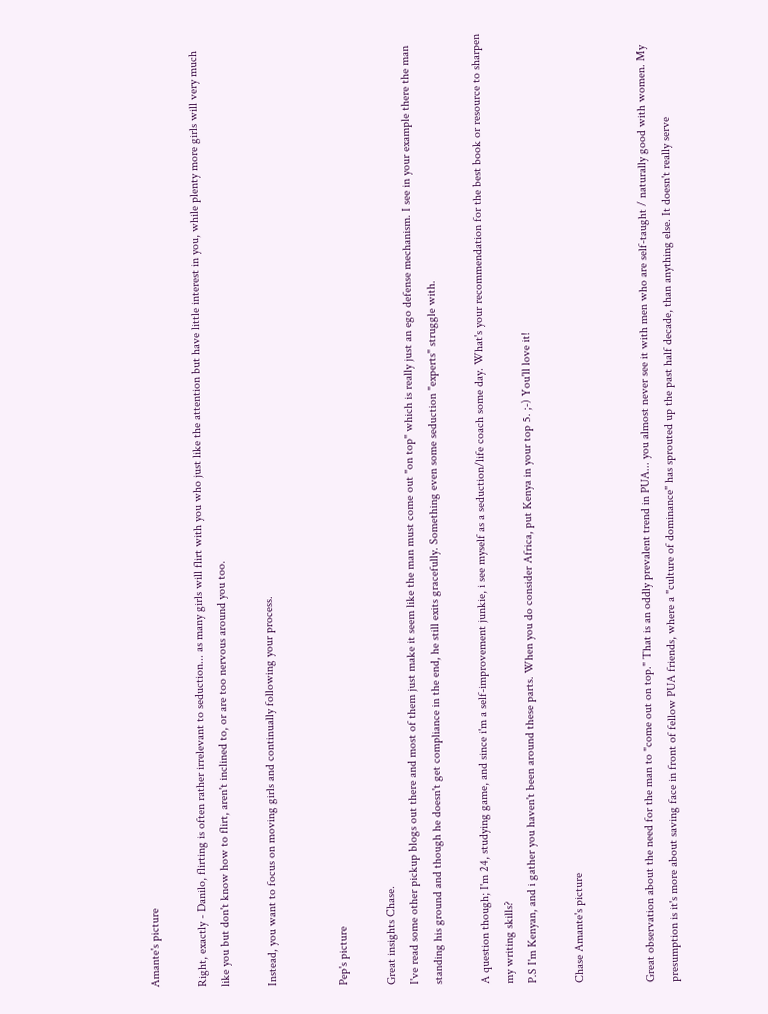Amante's picture

Right, exactly - Danilo, flirting is often rather irrelevant to seduction... as many girls will flirt with you who just like the attention but have little interest in you, while plenty more girls will very much like you but don't know how to flirt, aren't inclined to, or are too nervous around you too.

Instead, you want to focus on moving girls and continually following your process.


Pep's picture

Great insights Chase.
I've read some other pickup blogs out there and most of them just make it seem like the man must come out "on top" which is really just an ego defense mechanism. I see in your example there the man standing his ground and though he doesn't get compliance in the end, he still exits gracefully. Something even some seduction "experts" struggle with.

A question though; I'm 24, studying game, and since i'm a self-improvement junkie, i see myself as a seduction/life coach some day. What's your recommendation for the best book or resource to sharpen my writing skills?
P.S I'm Kenyan, and i gather you haven't been around these parts. When you do consider Africa, put Kenya in your top 5. ;-) You'll love it!

Chase Amante's picture


Great observation about the need for the man to "come out on top." That is an oddly prevalent trend in PUA... you almost never see it with men who are self-taught / naturally good with women. My presumption is it's more about saving face in front of fellow PUA friends, where a "culture of dominance" has sprouted up the past half decade, than anything else. It doesn't really serve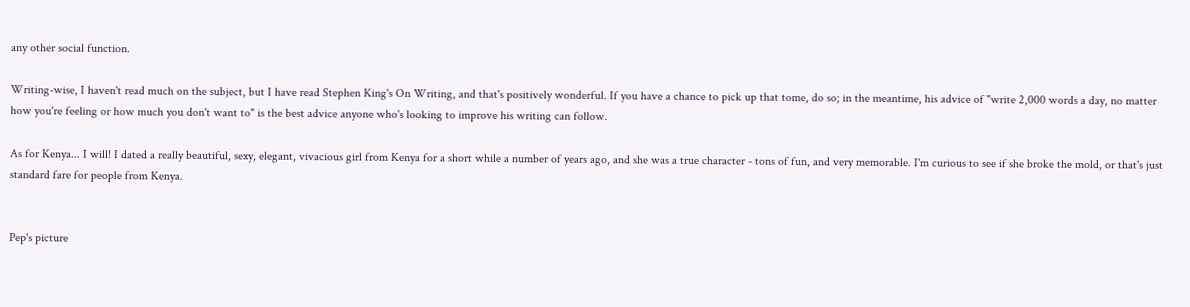any other social function.

Writing-wise, I haven't read much on the subject, but I have read Stephen King's On Writing, and that's positively wonderful. If you have a chance to pick up that tome, do so; in the meantime, his advice of "write 2,000 words a day, no matter how you're feeling or how much you don't want to" is the best advice anyone who's looking to improve his writing can follow.

As for Kenya... I will! I dated a really beautiful, sexy, elegant, vivacious girl from Kenya for a short while a number of years ago, and she was a true character - tons of fun, and very memorable. I'm curious to see if she broke the mold, or that's just standard fare for people from Kenya.


Pep's picture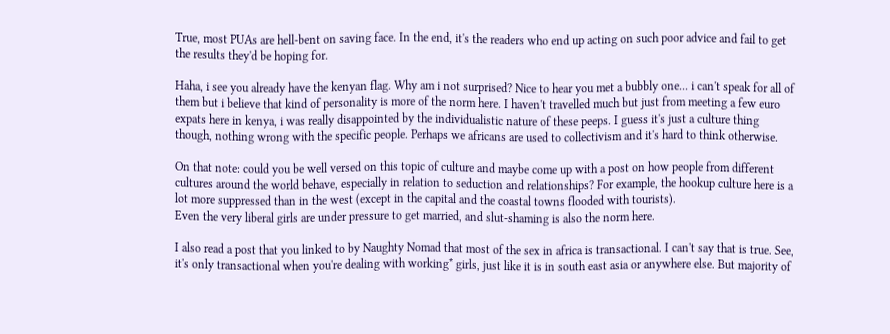True, most PUAs are hell-bent on saving face. In the end, it's the readers who end up acting on such poor advice and fail to get the results they'd be hoping for.

Haha, i see you already have the kenyan flag. Why am i not surprised? Nice to hear you met a bubbly one... i can't speak for all of them but i believe that kind of personality is more of the norm here. I haven't travelled much but just from meeting a few euro expats here in kenya, i was really disappointed by the individualistic nature of these peeps. I guess it's just a culture thing though, nothing wrong with the specific people. Perhaps we africans are used to collectivism and it's hard to think otherwise.

On that note: could you be well versed on this topic of culture and maybe come up with a post on how people from different cultures around the world behave, especially in relation to seduction and relationships? For example, the hookup culture here is a lot more suppressed than in the west (except in the capital and the coastal towns flooded with tourists).
Even the very liberal girls are under pressure to get married, and slut-shaming is also the norm here.

I also read a post that you linked to by Naughty Nomad that most of the sex in africa is transactional. I can't say that is true. See, it's only transactional when you're dealing with working* girls, just like it is in south east asia or anywhere else. But majority of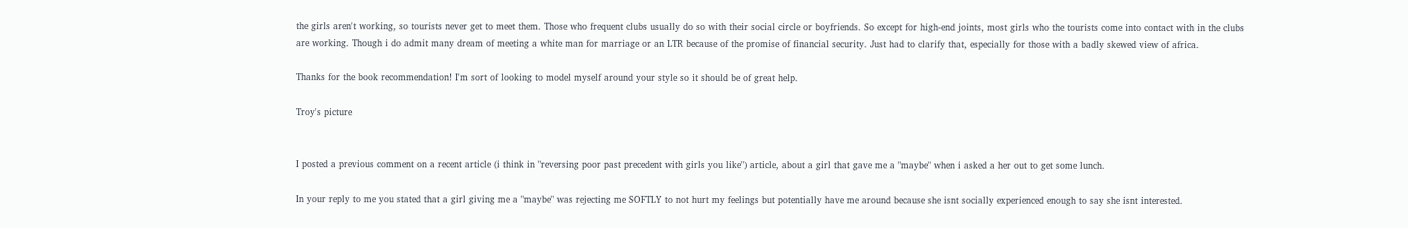the girls aren't working, so tourists never get to meet them. Those who frequent clubs usually do so with their social circle or boyfriends. So except for high-end joints, most girls who the tourists come into contact with in the clubs are working. Though i do admit many dream of meeting a white man for marriage or an LTR because of the promise of financial security. Just had to clarify that, especially for those with a badly skewed view of africa.

Thanks for the book recommendation! I'm sort of looking to model myself around your style so it should be of great help.

Troy's picture


I posted a previous comment on a recent article (i think in "reversing poor past precedent with girls you like") article, about a girl that gave me a "maybe" when i asked a her out to get some lunch.

In your reply to me you stated that a girl giving me a "maybe" was rejecting me SOFTLY to not hurt my feelings but potentially have me around because she isnt socially experienced enough to say she isnt interested.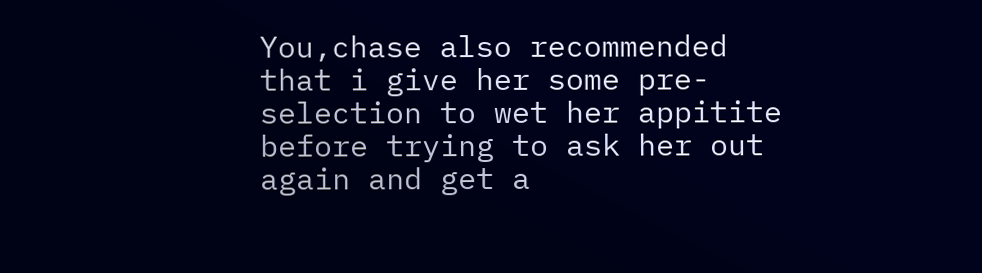You,chase also recommended that i give her some pre-selection to wet her appitite before trying to ask her out again and get a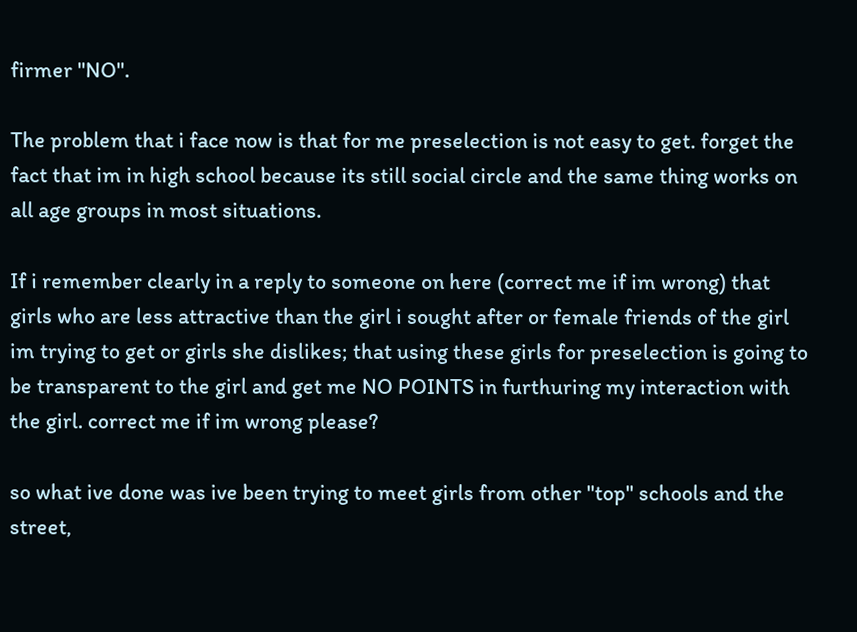firmer "NO".

The problem that i face now is that for me preselection is not easy to get. forget the fact that im in high school because its still social circle and the same thing works on all age groups in most situations.

If i remember clearly in a reply to someone on here (correct me if im wrong) that girls who are less attractive than the girl i sought after or female friends of the girl im trying to get or girls she dislikes; that using these girls for preselection is going to be transparent to the girl and get me NO POINTS in furthuring my interaction with the girl. correct me if im wrong please?

so what ive done was ive been trying to meet girls from other "top" schools and the street,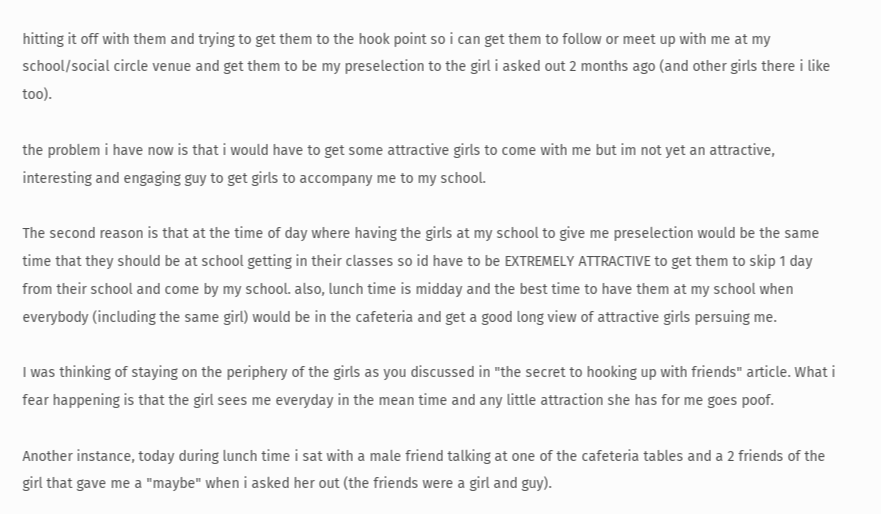hitting it off with them and trying to get them to the hook point so i can get them to follow or meet up with me at my school/social circle venue and get them to be my preselection to the girl i asked out 2 months ago (and other girls there i like too).

the problem i have now is that i would have to get some attractive girls to come with me but im not yet an attractive, interesting and engaging guy to get girls to accompany me to my school.

The second reason is that at the time of day where having the girls at my school to give me preselection would be the same time that they should be at school getting in their classes so id have to be EXTREMELY ATTRACTIVE to get them to skip 1 day from their school and come by my school. also, lunch time is midday and the best time to have them at my school when everybody (including the same girl) would be in the cafeteria and get a good long view of attractive girls persuing me.

I was thinking of staying on the periphery of the girls as you discussed in "the secret to hooking up with friends" article. What i fear happening is that the girl sees me everyday in the mean time and any little attraction she has for me goes poof.

Another instance, today during lunch time i sat with a male friend talking at one of the cafeteria tables and a 2 friends of the girl that gave me a "maybe" when i asked her out (the friends were a girl and guy).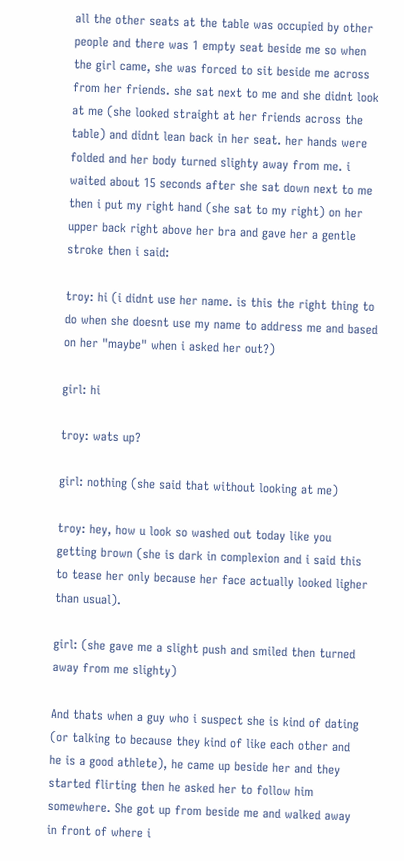all the other seats at the table was occupied by other people and there was 1 empty seat beside me so when the girl came, she was forced to sit beside me across from her friends. she sat next to me and she didnt look at me (she looked straight at her friends across the table) and didnt lean back in her seat. her hands were folded and her body turned slighty away from me. i waited about 15 seconds after she sat down next to me then i put my right hand (she sat to my right) on her upper back right above her bra and gave her a gentle stroke then i said:

troy: hi (i didnt use her name. is this the right thing to do when she doesnt use my name to address me and based on her "maybe" when i asked her out?)

girl: hi

troy: wats up?

girl: nothing (she said that without looking at me)

troy: hey, how u look so washed out today like you getting brown (she is dark in complexion and i said this to tease her only because her face actually looked ligher than usual).

girl: (she gave me a slight push and smiled then turned away from me slighty)

And thats when a guy who i suspect she is kind of dating (or talking to because they kind of like each other and he is a good athlete), he came up beside her and they started flirting then he asked her to follow him somewhere. She got up from beside me and walked away in front of where i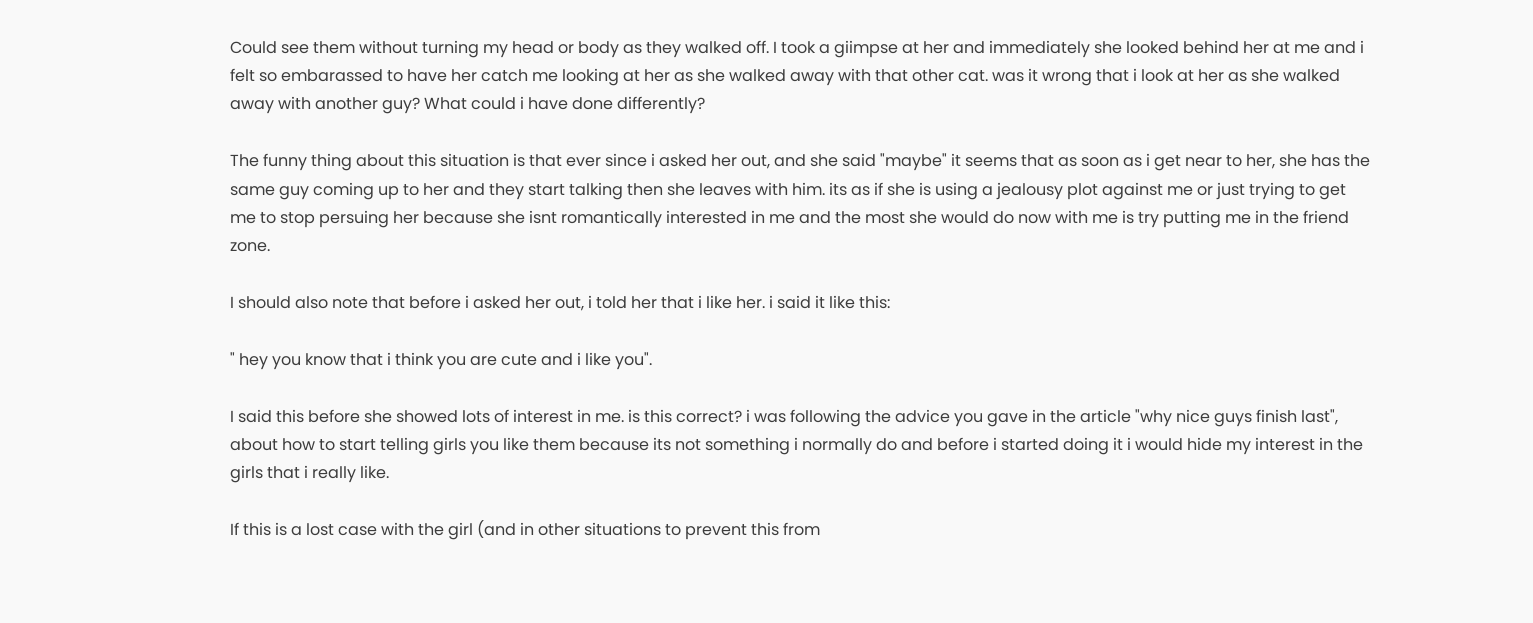Could see them without turning my head or body as they walked off. I took a giimpse at her and immediately she looked behind her at me and i felt so embarassed to have her catch me looking at her as she walked away with that other cat. was it wrong that i look at her as she walked away with another guy? What could i have done differently?

The funny thing about this situation is that ever since i asked her out, and she said "maybe" it seems that as soon as i get near to her, she has the same guy coming up to her and they start talking then she leaves with him. its as if she is using a jealousy plot against me or just trying to get me to stop persuing her because she isnt romantically interested in me and the most she would do now with me is try putting me in the friend zone.

I should also note that before i asked her out, i told her that i like her. i said it like this:

" hey you know that i think you are cute and i like you".

I said this before she showed lots of interest in me. is this correct? i was following the advice you gave in the article "why nice guys finish last", about how to start telling girls you like them because its not something i normally do and before i started doing it i would hide my interest in the girls that i really like.

If this is a lost case with the girl (and in other situations to prevent this from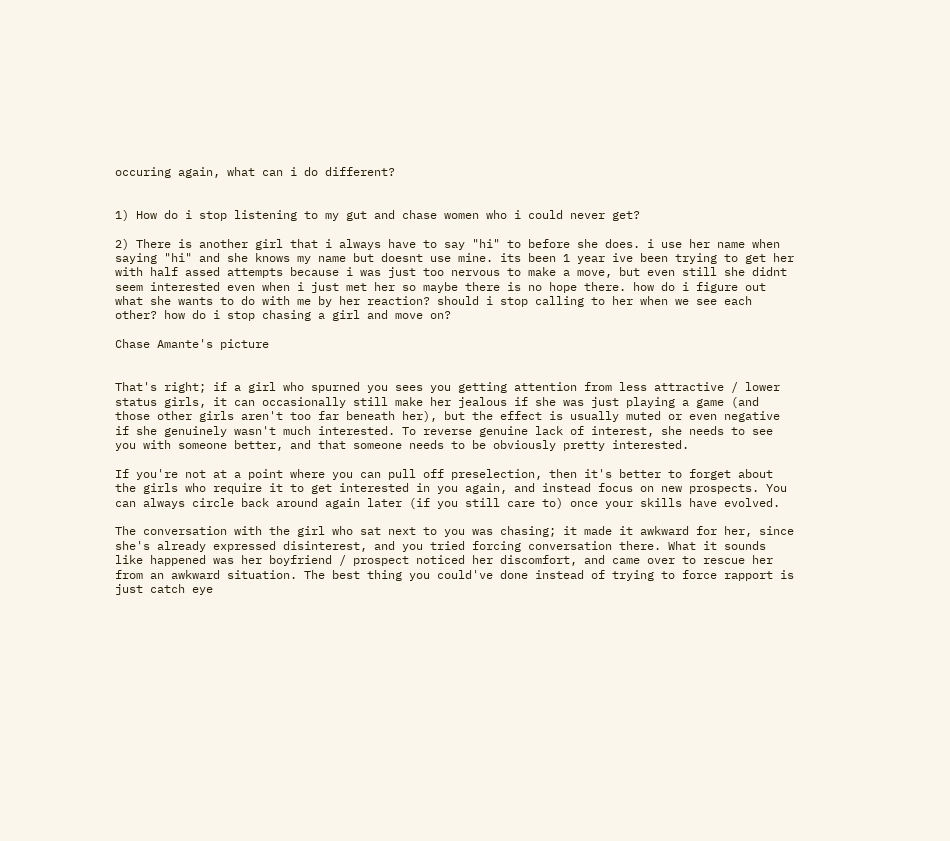occuring again, what can i do different?


1) How do i stop listening to my gut and chase women who i could never get?

2) There is another girl that i always have to say "hi" to before she does. i use her name when saying "hi" and she knows my name but doesnt use mine. its been 1 year ive been trying to get her with half assed attempts because i was just too nervous to make a move, but even still she didnt seem interested even when i just met her so maybe there is no hope there. how do i figure out what she wants to do with me by her reaction? should i stop calling to her when we see each other? how do i stop chasing a girl and move on?

Chase Amante's picture


That's right; if a girl who spurned you sees you getting attention from less attractive / lower status girls, it can occasionally still make her jealous if she was just playing a game (and those other girls aren't too far beneath her), but the effect is usually muted or even negative if she genuinely wasn't much interested. To reverse genuine lack of interest, she needs to see you with someone better, and that someone needs to be obviously pretty interested.

If you're not at a point where you can pull off preselection, then it's better to forget about the girls who require it to get interested in you again, and instead focus on new prospects. You can always circle back around again later (if you still care to) once your skills have evolved.

The conversation with the girl who sat next to you was chasing; it made it awkward for her, since she's already expressed disinterest, and you tried forcing conversation there. What it sounds like happened was her boyfriend / prospect noticed her discomfort, and came over to rescue her from an awkward situation. The best thing you could've done instead of trying to force rapport is just catch eye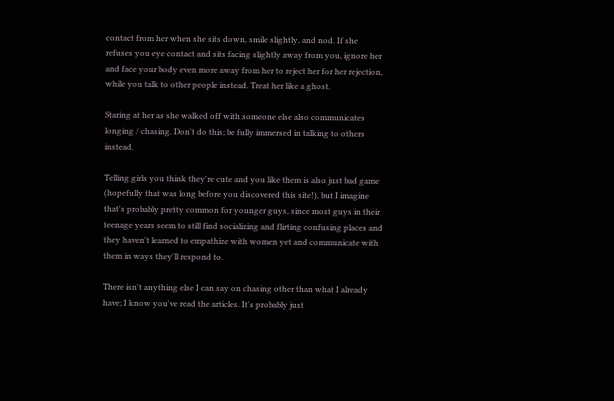contact from her when she sits down, smile slightly, and nod. If she refuses you eye contact and sits facing slightly away from you, ignore her and face your body even more away from her to reject her for her rejection, while you talk to other people instead. Treat her like a ghost.

Staring at her as she walked off with someone else also communicates longing / chasing. Don't do this; be fully immersed in talking to others instead.

Telling girls you think they're cute and you like them is also just bad game (hopefully that was long before you discovered this site!), but I imagine that's probably pretty common for younger guys, since most guys in their teenage years seem to still find socializing and flirting confusing places and they haven't learned to empathize with women yet and communicate with them in ways they'll respond to.

There isn't anything else I can say on chasing other than what I already have; I know you've read the articles. It's probably just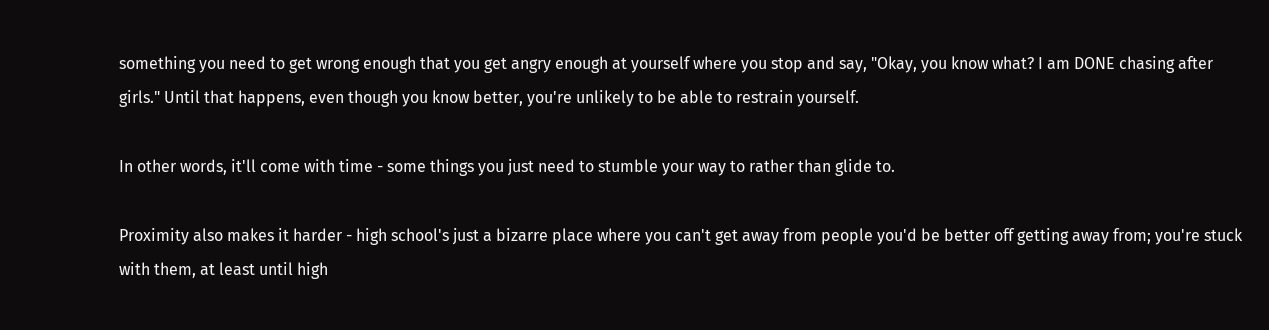something you need to get wrong enough that you get angry enough at yourself where you stop and say, "Okay, you know what? I am DONE chasing after girls." Until that happens, even though you know better, you're unlikely to be able to restrain yourself.

In other words, it'll come with time - some things you just need to stumble your way to rather than glide to.

Proximity also makes it harder - high school's just a bizarre place where you can't get away from people you'd be better off getting away from; you're stuck with them, at least until high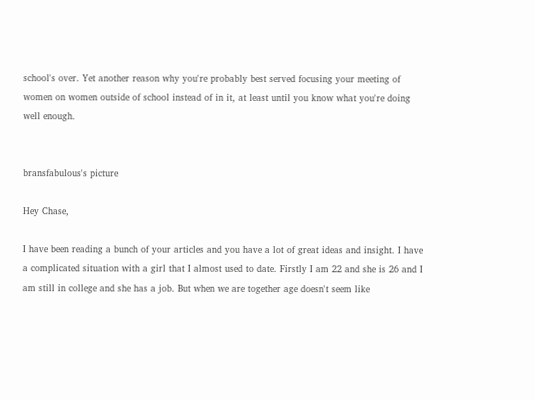school's over. Yet another reason why you're probably best served focusing your meeting of women on women outside of school instead of in it, at least until you know what you're doing well enough.


bransfabulous's picture

Hey Chase,

I have been reading a bunch of your articles and you have a lot of great ideas and insight. I have a complicated situation with a girl that I almost used to date. Firstly I am 22 and she is 26 and I am still in college and she has a job. But when we are together age doesn't seem like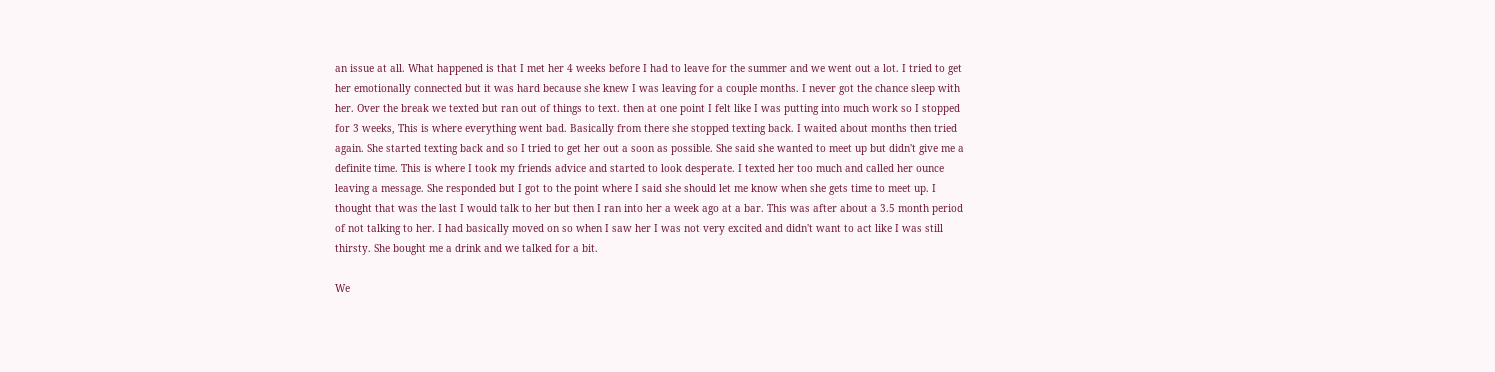an issue at all. What happened is that I met her 4 weeks before I had to leave for the summer and we went out a lot. I tried to get her emotionally connected but it was hard because she knew I was leaving for a couple months. I never got the chance sleep with her. Over the break we texted but ran out of things to text. then at one point I felt like I was putting into much work so I stopped for 3 weeks, This is where everything went bad. Basically from there she stopped texting back. I waited about months then tried again. She started texting back and so I tried to get her out a soon as possible. She said she wanted to meet up but didn't give me a definite time. This is where I took my friends advice and started to look desperate. I texted her too much and called her ounce leaving a message. She responded but I got to the point where I said she should let me know when she gets time to meet up. I thought that was the last I would talk to her but then I ran into her a week ago at a bar. This was after about a 3.5 month period of not talking to her. I had basically moved on so when I saw her I was not very excited and didn't want to act like I was still thirsty. She bought me a drink and we talked for a bit.

We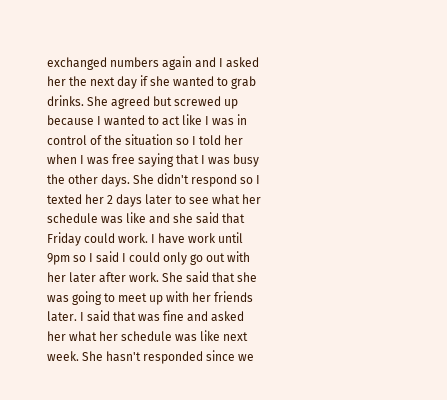exchanged numbers again and I asked her the next day if she wanted to grab drinks. She agreed but screwed up because I wanted to act like I was in control of the situation so I told her when I was free saying that I was busy the other days. She didn't respond so I texted her 2 days later to see what her schedule was like and she said that Friday could work. I have work until 9pm so I said I could only go out with her later after work. She said that she was going to meet up with her friends later. I said that was fine and asked her what her schedule was like next week. She hasn't responded since we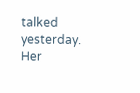talked yesterday. Her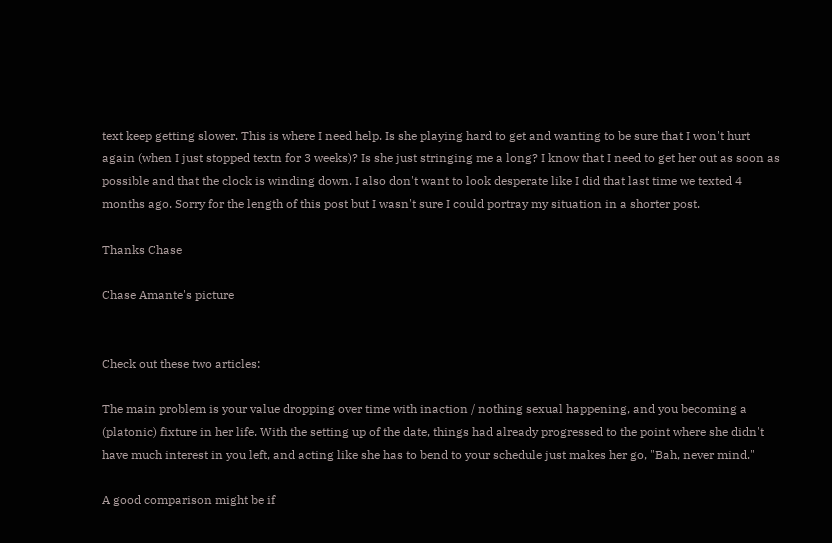text keep getting slower. This is where I need help. Is she playing hard to get and wanting to be sure that I won't hurt again (when I just stopped textn for 3 weeks)? Is she just stringing me a long? I know that I need to get her out as soon as possible and that the clock is winding down. I also don't want to look desperate like I did that last time we texted 4 months ago. Sorry for the length of this post but I wasn't sure I could portray my situation in a shorter post.

Thanks Chase

Chase Amante's picture


Check out these two articles:

The main problem is your value dropping over time with inaction / nothing sexual happening, and you becoming a (platonic) fixture in her life. With the setting up of the date, things had already progressed to the point where she didn't have much interest in you left, and acting like she has to bend to your schedule just makes her go, "Bah, never mind."

A good comparison might be if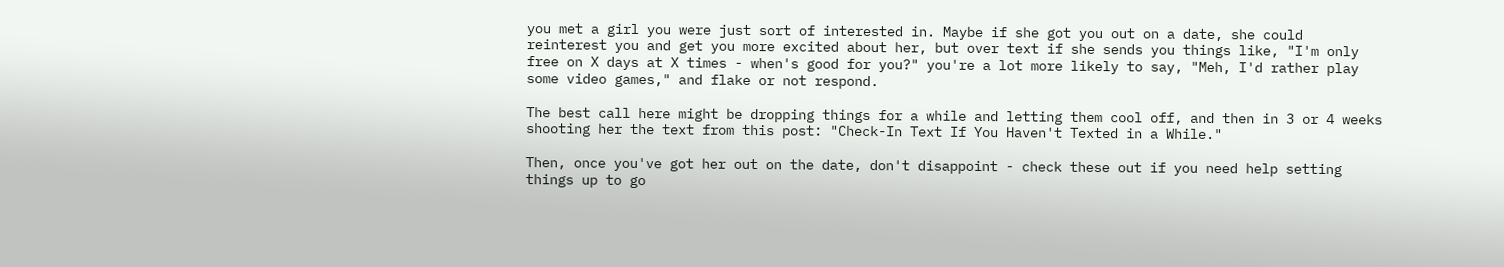you met a girl you were just sort of interested in. Maybe if she got you out on a date, she could reinterest you and get you more excited about her, but over text if she sends you things like, "I'm only free on X days at X times - when's good for you?" you're a lot more likely to say, "Meh, I'd rather play some video games," and flake or not respond.

The best call here might be dropping things for a while and letting them cool off, and then in 3 or 4 weeks shooting her the text from this post: "Check-In Text If You Haven't Texted in a While."

Then, once you've got her out on the date, don't disappoint - check these out if you need help setting things up to go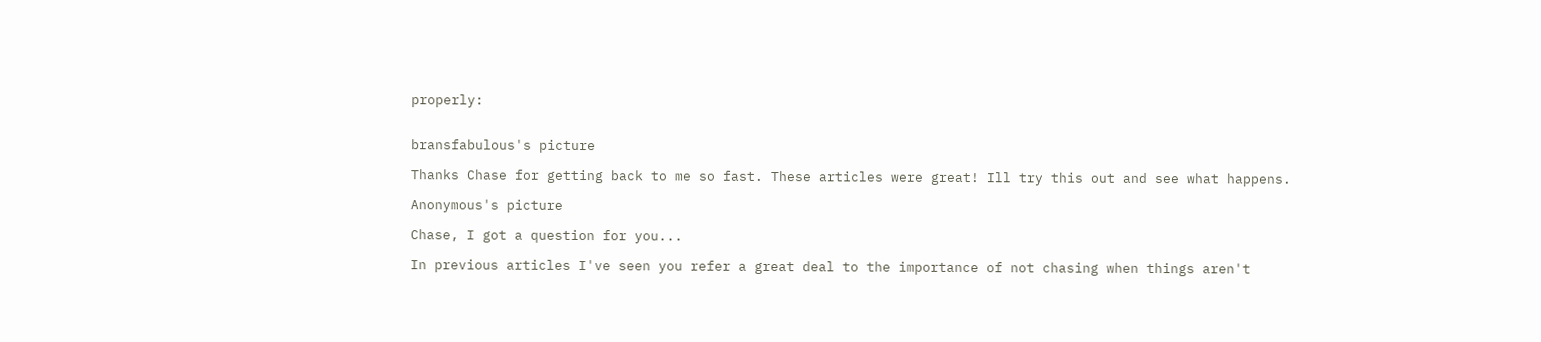properly:


bransfabulous's picture

Thanks Chase for getting back to me so fast. These articles were great! Ill try this out and see what happens.

Anonymous's picture

Chase, I got a question for you...

In previous articles I've seen you refer a great deal to the importance of not chasing when things aren't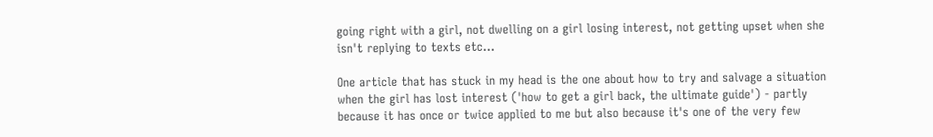going right with a girl, not dwelling on a girl losing interest, not getting upset when she isn't replying to texts etc...

One article that has stuck in my head is the one about how to try and salvage a situation when the girl has lost interest ('how to get a girl back, the ultimate guide') - partly because it has once or twice applied to me but also because it's one of the very few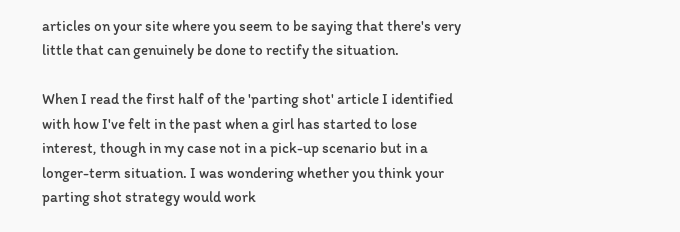articles on your site where you seem to be saying that there's very little that can genuinely be done to rectify the situation.

When I read the first half of the 'parting shot' article I identified with how I've felt in the past when a girl has started to lose interest, though in my case not in a pick-up scenario but in a longer-term situation. I was wondering whether you think your parting shot strategy would work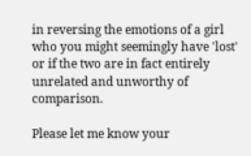in reversing the emotions of a girl who you might seemingly have 'lost' or if the two are in fact entirely unrelated and unworthy of comparison.

Please let me know your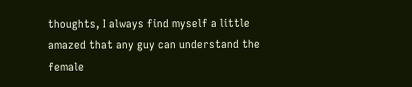thoughts, I always find myself a little amazed that any guy can understand the female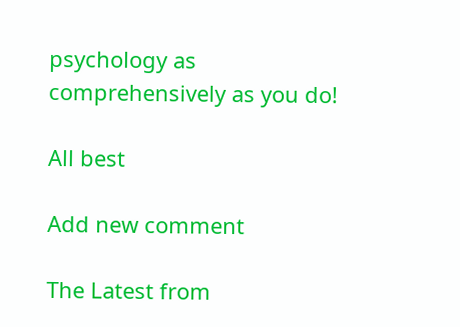psychology as comprehensively as you do!

All best

Add new comment

The Latest from